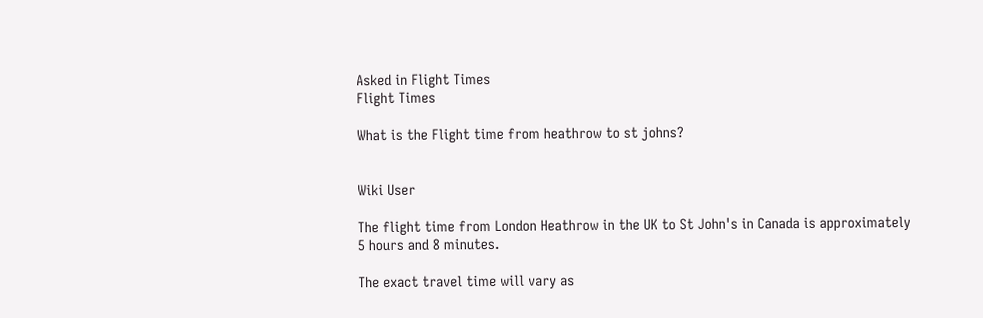Asked in Flight Times
Flight Times

What is the Flight time from heathrow to st johns?


Wiki User

The flight time from London Heathrow in the UK to St John's in Canada is approximately 5 hours and 8 minutes.

The exact travel time will vary as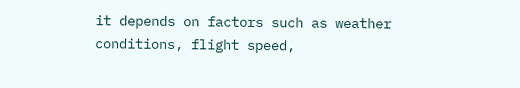it depends on factors such as weather conditions, flight speed,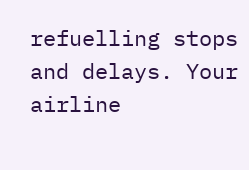refuelling stops and delays. Your airline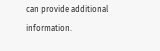can provide additional information.